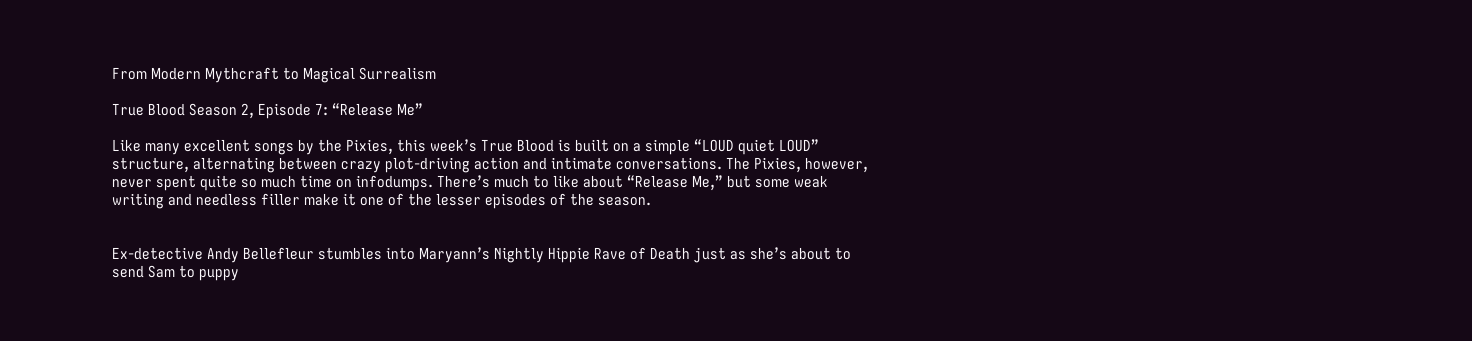From Modern Mythcraft to Magical Surrealism

True Blood Season 2, Episode 7: “Release Me”

Like many excellent songs by the Pixies, this week’s True Blood is built on a simple “LOUD quiet LOUD” structure, alternating between crazy plot-driving action and intimate conversations. The Pixies, however, never spent quite so much time on infodumps. There’s much to like about “Release Me,” but some weak writing and needless filler make it one of the lesser episodes of the season.


Ex-detective Andy Bellefleur stumbles into Maryann’s Nightly Hippie Rave of Death just as she’s about to send Sam to puppy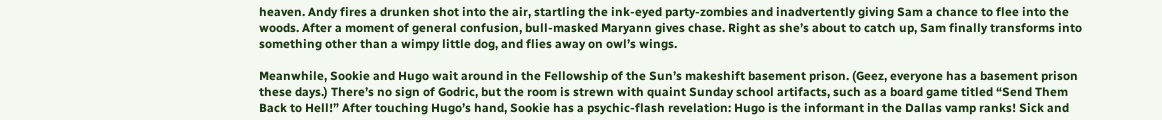heaven. Andy fires a drunken shot into the air, startling the ink-eyed party-zombies and inadvertently giving Sam a chance to flee into the woods. After a moment of general confusion, bull-masked Maryann gives chase. Right as she’s about to catch up, Sam finally transforms into something other than a wimpy little dog, and flies away on owl’s wings.

Meanwhile, Sookie and Hugo wait around in the Fellowship of the Sun’s makeshift basement prison. (Geez, everyone has a basement prison these days.) There’s no sign of Godric, but the room is strewn with quaint Sunday school artifacts, such as a board game titled “Send Them Back to Hell!” After touching Hugo’s hand, Sookie has a psychic-flash revelation: Hugo is the informant in the Dallas vamp ranks! Sick and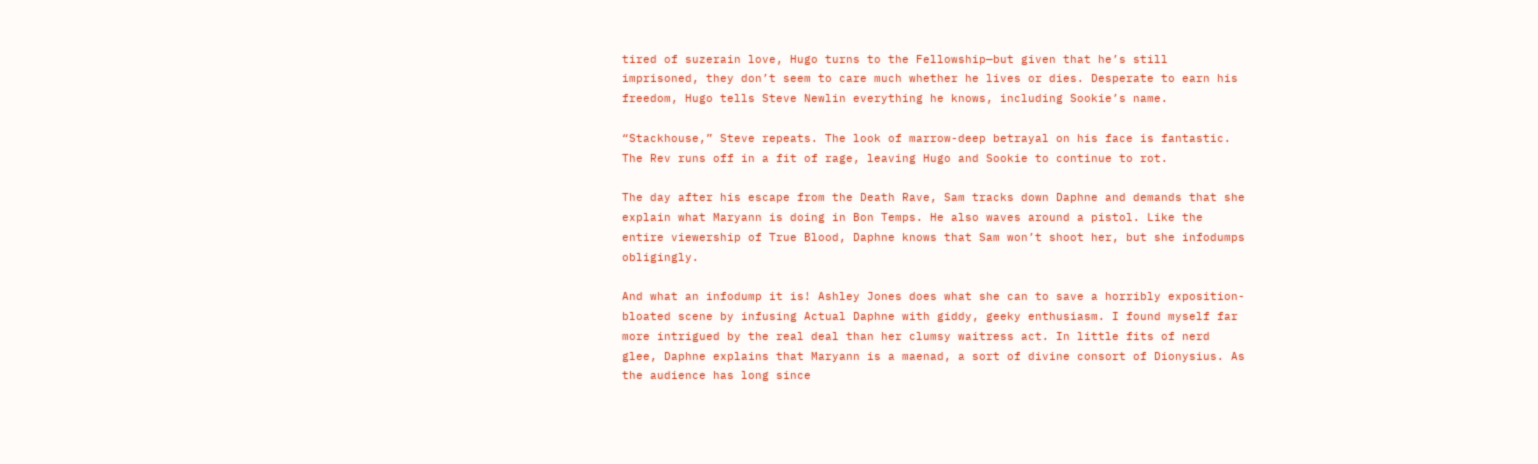tired of suzerain love, Hugo turns to the Fellowship—but given that he’s still imprisoned, they don’t seem to care much whether he lives or dies. Desperate to earn his freedom, Hugo tells Steve Newlin everything he knows, including Sookie’s name.

“Stackhouse,” Steve repeats. The look of marrow-deep betrayal on his face is fantastic. The Rev runs off in a fit of rage, leaving Hugo and Sookie to continue to rot.

The day after his escape from the Death Rave, Sam tracks down Daphne and demands that she explain what Maryann is doing in Bon Temps. He also waves around a pistol. Like the entire viewership of True Blood, Daphne knows that Sam won’t shoot her, but she infodumps obligingly.

And what an infodump it is! Ashley Jones does what she can to save a horribly exposition-bloated scene by infusing Actual Daphne with giddy, geeky enthusiasm. I found myself far more intrigued by the real deal than her clumsy waitress act. In little fits of nerd glee, Daphne explains that Maryann is a maenad, a sort of divine consort of Dionysius. As the audience has long since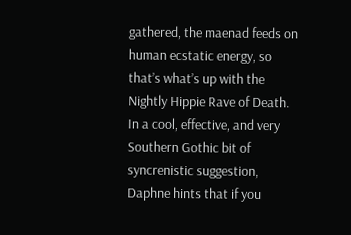gathered, the maenad feeds on human ecstatic energy, so that’s what’s up with the Nightly Hippie Rave of Death. In a cool, effective, and very Southern Gothic bit of syncrenistic suggestion, Daphne hints that if you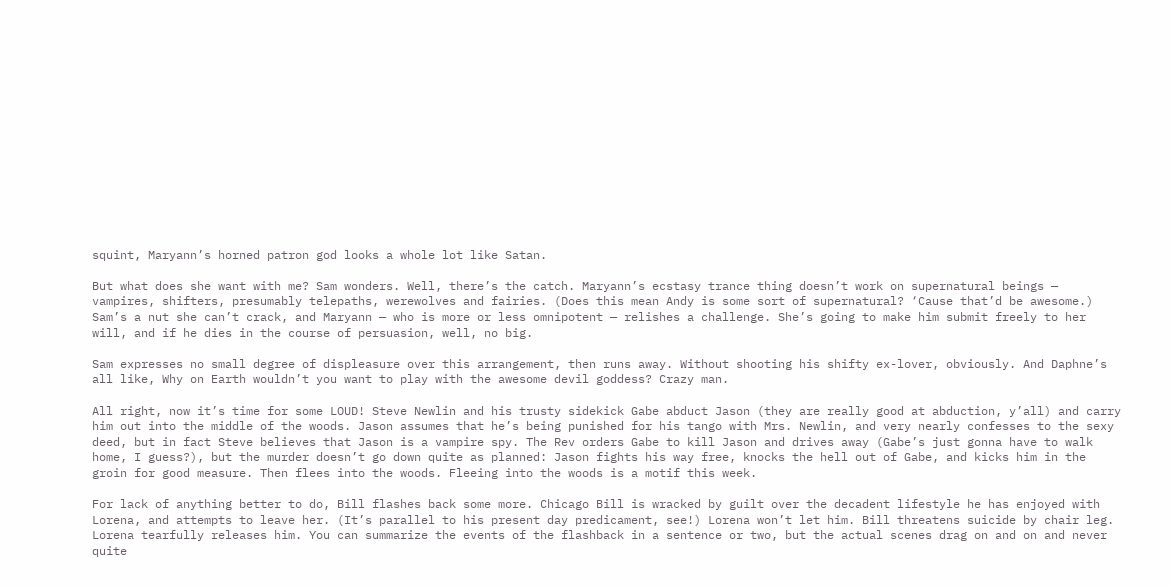squint, Maryann’s horned patron god looks a whole lot like Satan.

But what does she want with me? Sam wonders. Well, there’s the catch. Maryann’s ecstasy trance thing doesn’t work on supernatural beings — vampires, shifters, presumably telepaths, werewolves and fairies. (Does this mean Andy is some sort of supernatural? ‘Cause that’d be awesome.) Sam’s a nut she can’t crack, and Maryann — who is more or less omnipotent — relishes a challenge. She’s going to make him submit freely to her will, and if he dies in the course of persuasion, well, no big.

Sam expresses no small degree of displeasure over this arrangement, then runs away. Without shooting his shifty ex-lover, obviously. And Daphne’s all like, Why on Earth wouldn’t you want to play with the awesome devil goddess? Crazy man.

All right, now it’s time for some LOUD! Steve Newlin and his trusty sidekick Gabe abduct Jason (they are really good at abduction, y’all) and carry him out into the middle of the woods. Jason assumes that he’s being punished for his tango with Mrs. Newlin, and very nearly confesses to the sexy deed, but in fact Steve believes that Jason is a vampire spy. The Rev orders Gabe to kill Jason and drives away (Gabe’s just gonna have to walk home, I guess?), but the murder doesn’t go down quite as planned: Jason fights his way free, knocks the hell out of Gabe, and kicks him in the groin for good measure. Then flees into the woods. Fleeing into the woods is a motif this week.

For lack of anything better to do, Bill flashes back some more. Chicago Bill is wracked by guilt over the decadent lifestyle he has enjoyed with Lorena, and attempts to leave her. (It’s parallel to his present day predicament, see!) Lorena won’t let him. Bill threatens suicide by chair leg. Lorena tearfully releases him. You can summarize the events of the flashback in a sentence or two, but the actual scenes drag on and on and never quite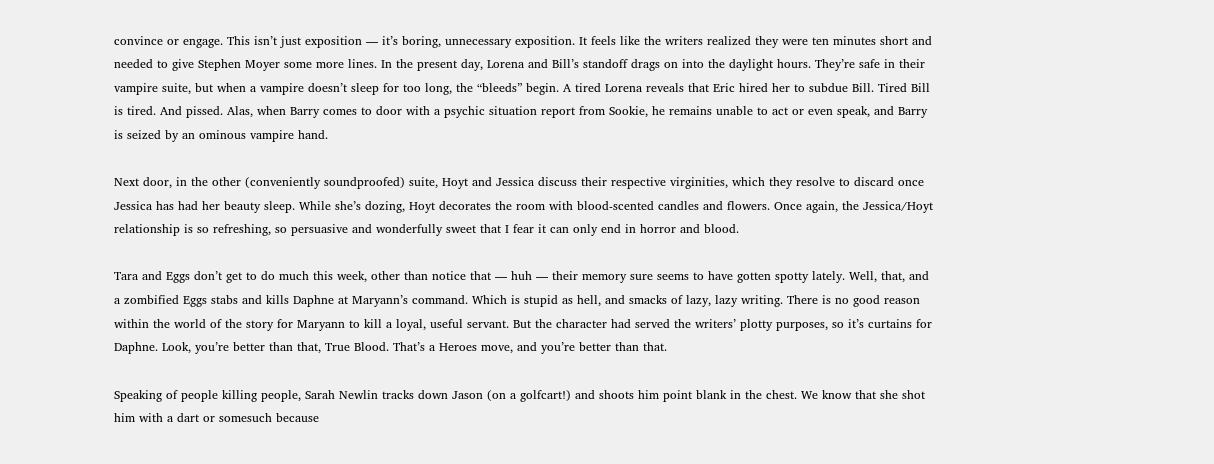convince or engage. This isn’t just exposition — it’s boring, unnecessary exposition. It feels like the writers realized they were ten minutes short and needed to give Stephen Moyer some more lines. In the present day, Lorena and Bill’s standoff drags on into the daylight hours. They’re safe in their vampire suite, but when a vampire doesn’t sleep for too long, the “bleeds” begin. A tired Lorena reveals that Eric hired her to subdue Bill. Tired Bill is tired. And pissed. Alas, when Barry comes to door with a psychic situation report from Sookie, he remains unable to act or even speak, and Barry is seized by an ominous vampire hand.

Next door, in the other (conveniently soundproofed) suite, Hoyt and Jessica discuss their respective virginities, which they resolve to discard once Jessica has had her beauty sleep. While she’s dozing, Hoyt decorates the room with blood-scented candles and flowers. Once again, the Jessica/Hoyt relationship is so refreshing, so persuasive and wonderfully sweet that I fear it can only end in horror and blood.

Tara and Eggs don’t get to do much this week, other than notice that — huh — their memory sure seems to have gotten spotty lately. Well, that, and a zombified Eggs stabs and kills Daphne at Maryann’s command. Which is stupid as hell, and smacks of lazy, lazy writing. There is no good reason within the world of the story for Maryann to kill a loyal, useful servant. But the character had served the writers’ plotty purposes, so it’s curtains for Daphne. Look, you’re better than that, True Blood. That’s a Heroes move, and you’re better than that.

Speaking of people killing people, Sarah Newlin tracks down Jason (on a golfcart!) and shoots him point blank in the chest. We know that she shot him with a dart or somesuch because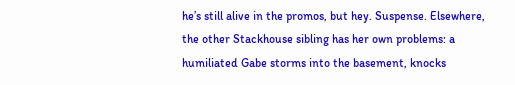he’s still alive in the promos, but hey. Suspense. Elsewhere, the other Stackhouse sibling has her own problems: a humiliated Gabe storms into the basement, knocks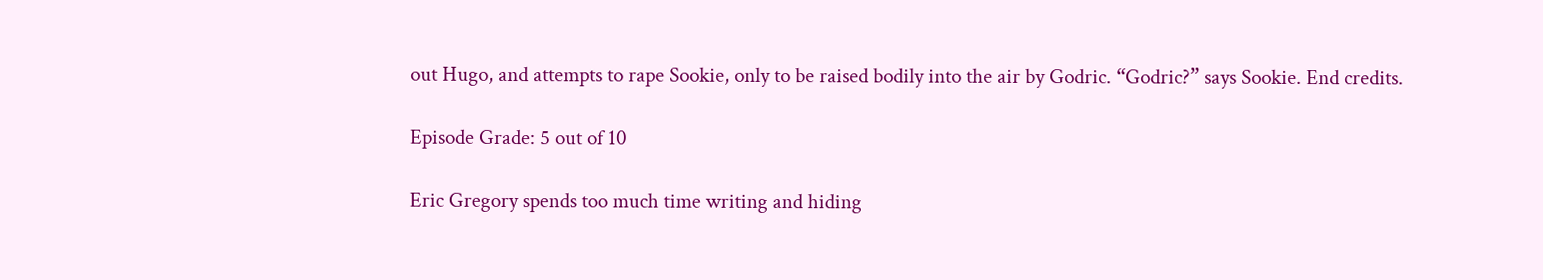out Hugo, and attempts to rape Sookie, only to be raised bodily into the air by Godric. “Godric?” says Sookie. End credits.

Episode Grade: 5 out of 10

Eric Gregory spends too much time writing and hiding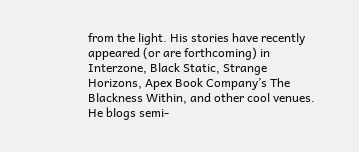from the light. His stories have recently appeared (or are forthcoming) in Interzone, Black Static, Strange Horizons, Apex Book Company’s The Blackness Within, and other cool venues. He blogs semi-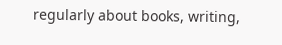regularly about books, writing,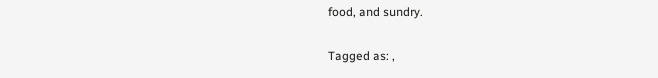food, and sundry.

Tagged as: ,